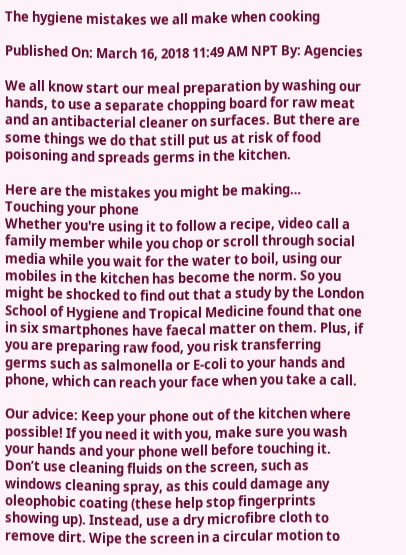The hygiene mistakes we all make when cooking

Published On: March 16, 2018 11:49 AM NPT By: Agencies

We all know start our meal preparation by washing our hands, to use a separate chopping board for raw meat and an antibacterial cleaner on surfaces. But there are some things we do that still put us at risk of food poisoning and spreads germs in the kitchen.

Here are the mistakes you might be making…
Touching your phone
Whether you're using it to follow a recipe, video call a family member while you chop or scroll through social media while you wait for the water to boil, using our mobiles in the kitchen has become the norm. So you might be shocked to find out that a study by the London School of Hygiene and Tropical Medicine found that one in six smartphones have faecal matter on them. Plus, if you are preparing raw food, you risk transferring germs such as salmonella or E-coli to your hands and phone, which can reach your face when you take a call.

Our advice: Keep your phone out of the kitchen where possible! If you need it with you, make sure you wash your hands and your phone well before touching it. Don’t use cleaning fluids on the screen, such as windows cleaning spray, as this could damage any oleophobic coating (these help stop fingerprints showing up). Instead, use a dry microfibre cloth to remove dirt. Wipe the screen in a circular motion to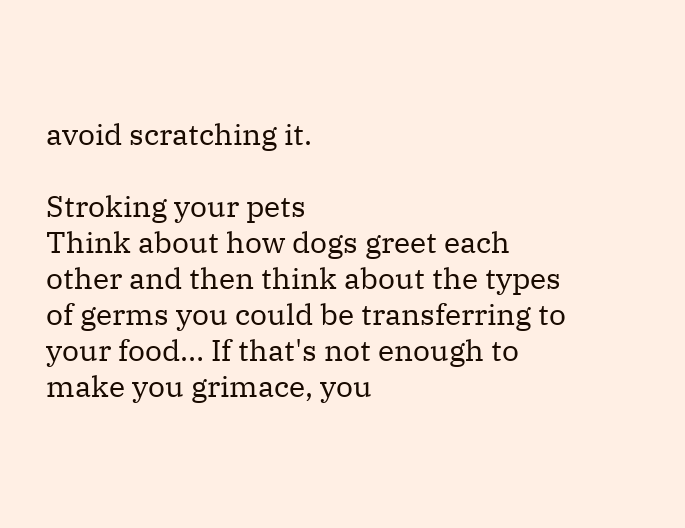avoid scratching it.

Stroking your pets
Think about how dogs greet each other and then think about the types of germs you could be transferring to your food… If that's not enough to make you grimace, you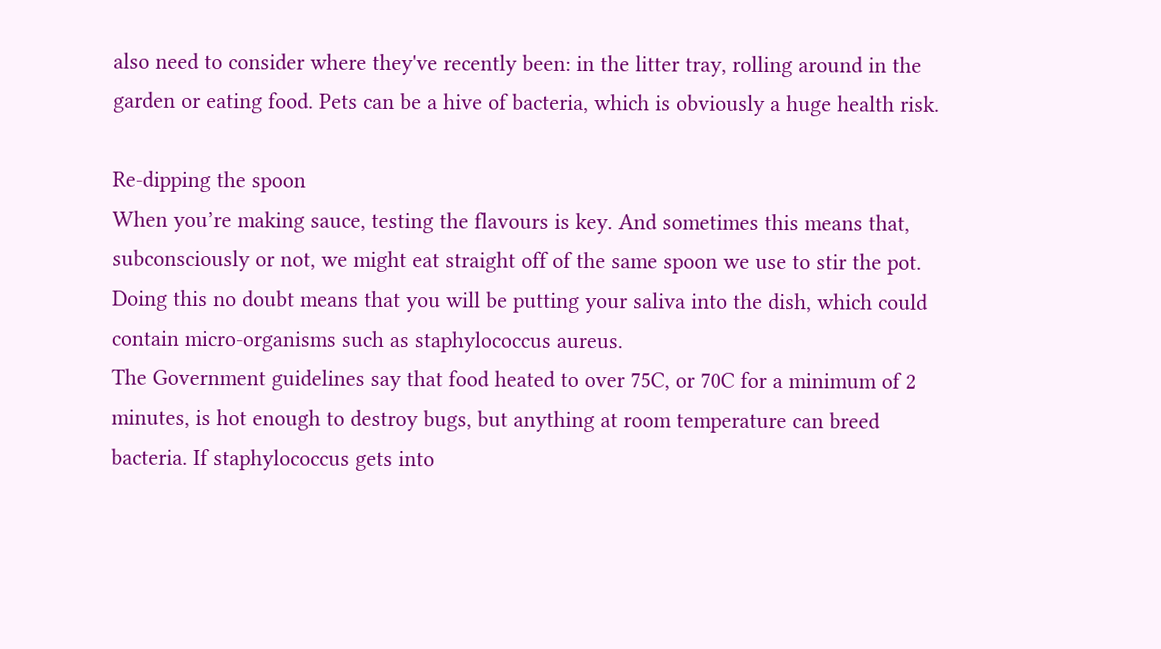also need to consider where they've recently been: in the litter tray, rolling around in the garden or eating food. Pets can be a hive of bacteria, which is obviously a huge health risk.

Re-dipping the spoon
When you’re making sauce, testing the flavours is key. And sometimes this means that, subconsciously or not, we might eat straight off of the same spoon we use to stir the pot. Doing this no doubt means that you will be putting your saliva into the dish, which could contain micro-organisms such as staphylococcus aureus.
The Government guidelines say that food heated to over 75C, or 70C for a minimum of 2 minutes, is hot enough to destroy bugs, but anything at room temperature can breed bacteria. If staphylococcus gets into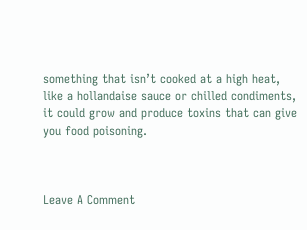something that isn’t cooked at a high heat, like a hollandaise sauce or chilled condiments, it could grow and produce toxins that can give you food poisoning.



Leave A Comment